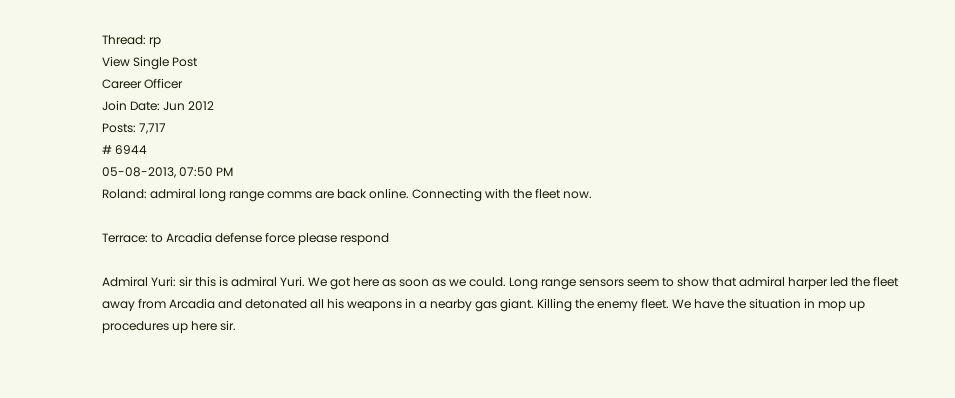Thread: rp
View Single Post
Career Officer
Join Date: Jun 2012
Posts: 7,717
# 6944
05-08-2013, 07:50 PM
Roland: admiral long range comms are back online. Connecting with the fleet now.

Terrace: to Arcadia defense force please respond

Admiral Yuri: sir this is admiral Yuri. We got here as soon as we could. Long range sensors seem to show that admiral harper led the fleet away from Arcadia and detonated all his weapons in a nearby gas giant. Killing the enemy fleet. We have the situation in mop up procedures up here sir.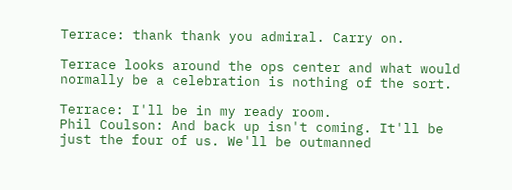Terrace: thank thank you admiral. Carry on.

Terrace looks around the ops center and what would normally be a celebration is nothing of the sort.

Terrace: I'll be in my ready room.
Phil Coulson: And back up isn't coming. It'll be just the four of us. We'll be outmanned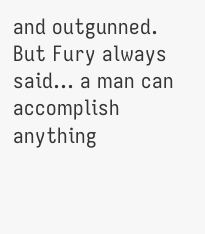and outgunned. But Fury always said... a man can accomplish anything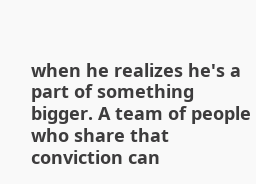when he realizes he's a part of something bigger. A team of people who share that conviction can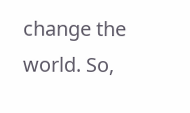change the world. So,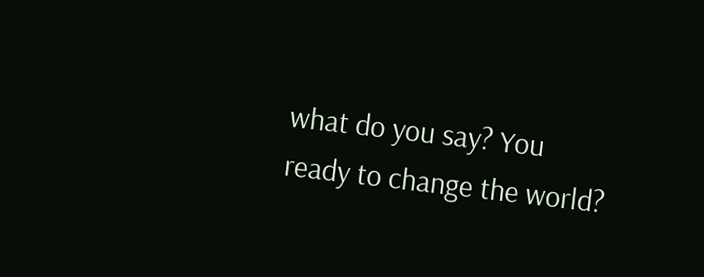what do you say? You ready to change the world?